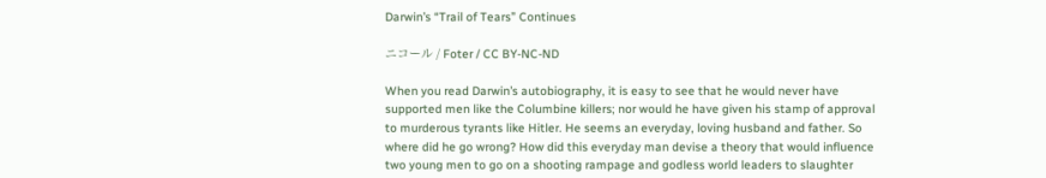Darwin’s “Trail of Tears” Continues

ニコール / Foter / CC BY-NC-ND

When you read Darwin’s autobiography, it is easy to see that he would never have supported men like the Columbine killers; nor would he have given his stamp of approval to murderous tyrants like Hitler. He seems an everyday, loving husband and father. So where did he go wrong? How did this everyday man devise a theory that would influence two young men to go on a shooting rampage and godless world leaders to slaughter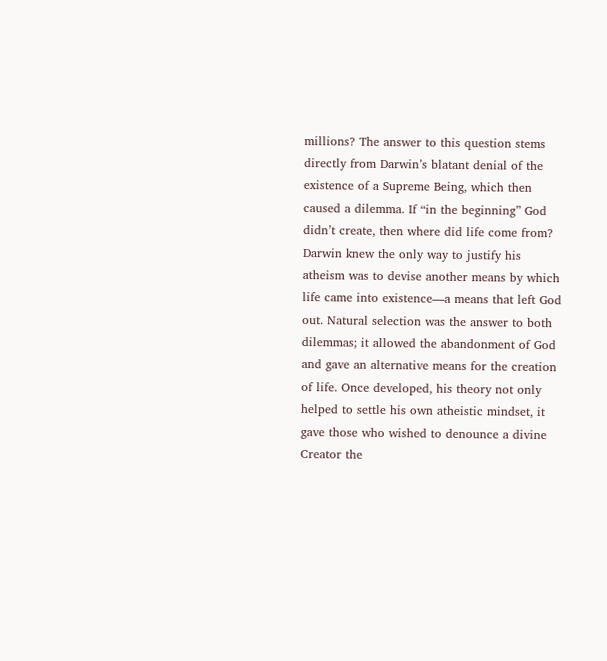millions? The answer to this question stems directly from Darwin’s blatant denial of the existence of a Supreme Being, which then caused a dilemma. If “in the beginning” God didn’t create, then where did life come from? Darwin knew the only way to justify his atheism was to devise another means by which life came into existence—a means that left God out. Natural selection was the answer to both dilemmas; it allowed the abandonment of God and gave an alternative means for the creation of life. Once developed, his theory not only helped to settle his own atheistic mindset, it gave those who wished to denounce a divine Creator the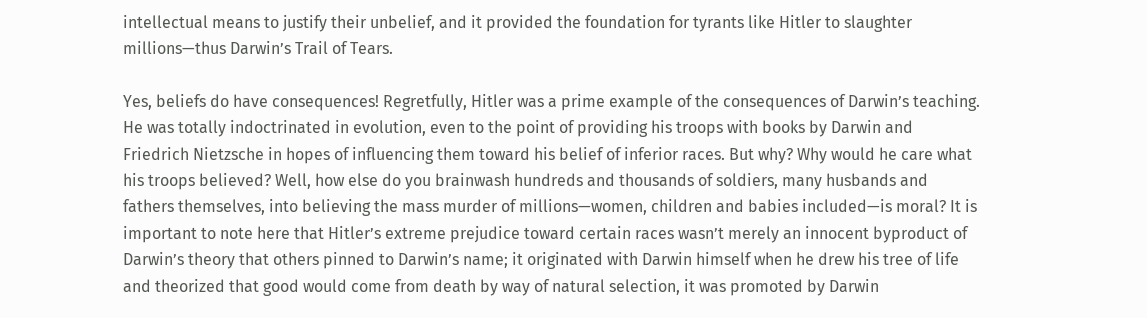intellectual means to justify their unbelief, and it provided the foundation for tyrants like Hitler to slaughter millions—thus Darwin’s Trail of Tears.

Yes, beliefs do have consequences! Regretfully, Hitler was a prime example of the consequences of Darwin’s teaching. He was totally indoctrinated in evolution, even to the point of providing his troops with books by Darwin and Friedrich Nietzsche in hopes of influencing them toward his belief of inferior races. But why? Why would he care what his troops believed? Well, how else do you brainwash hundreds and thousands of soldiers, many husbands and fathers themselves, into believing the mass murder of millions—women, children and babies included—is moral? It is important to note here that Hitler’s extreme prejudice toward certain races wasn’t merely an innocent byproduct of Darwin’s theory that others pinned to Darwin’s name; it originated with Darwin himself when he drew his tree of life and theorized that good would come from death by way of natural selection, it was promoted by Darwin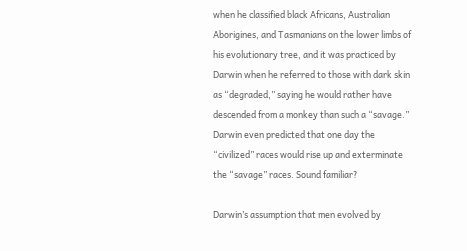when he classified black Africans, Australian Aborigines, and Tasmanians on the lower limbs of his evolutionary tree, and it was practiced by Darwin when he referred to those with dark skin as “degraded,” saying he would rather have descended from a monkey than such a “savage.” Darwin even predicted that one day the “civilized” races would rise up and exterminate the “savage” races. Sound familiar?

Darwin’s assumption that men evolved by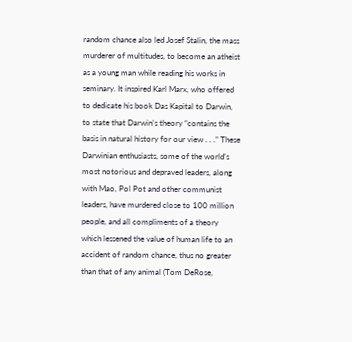random chance also led Josef Stalin, the mass murderer of multitudes, to become an atheist as a young man while reading his works in seminary. It inspired Karl Marx, who offered to dedicate his book Das Kapital to Darwin, to state that Darwin’s theory “contains the basis in natural history for our view . . .” These Darwinian enthusiasts, some of the world’s most notorious and depraved leaders, along with Mao, Pol Pot and other communist leaders, have murdered close to 100 million people, and all compliments of a theory which lessened the value of human life to an accident of random chance, thus no greater than that of any animal (Tom DeRose,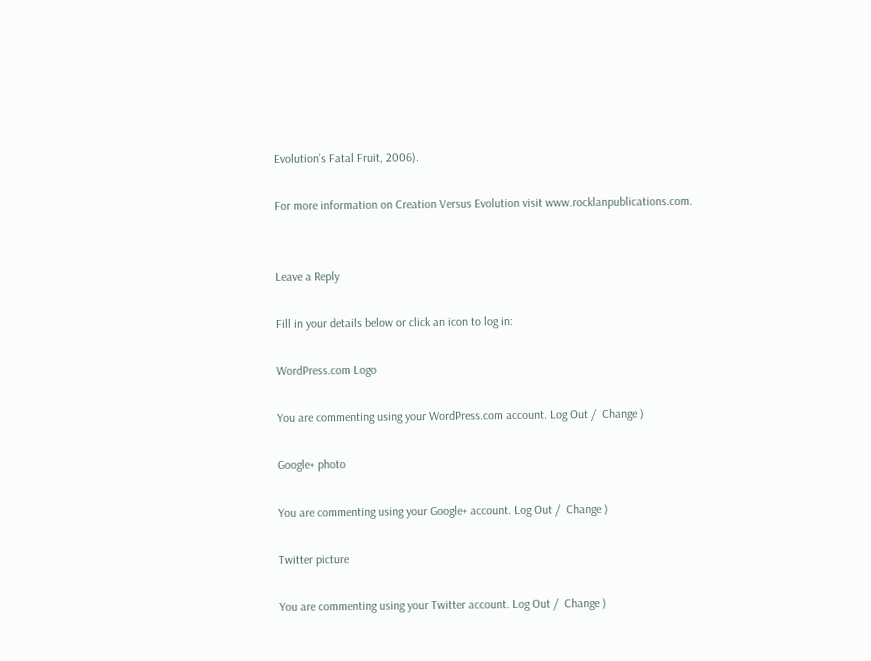Evolution’s Fatal Fruit, 2006).

For more information on Creation Versus Evolution visit www.rocklanpublications.com.


Leave a Reply

Fill in your details below or click an icon to log in:

WordPress.com Logo

You are commenting using your WordPress.com account. Log Out /  Change )

Google+ photo

You are commenting using your Google+ account. Log Out /  Change )

Twitter picture

You are commenting using your Twitter account. Log Out /  Change )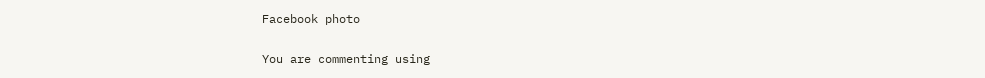Facebook photo

You are commenting using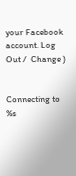your Facebook account. Log Out /  Change )


Connecting to %s